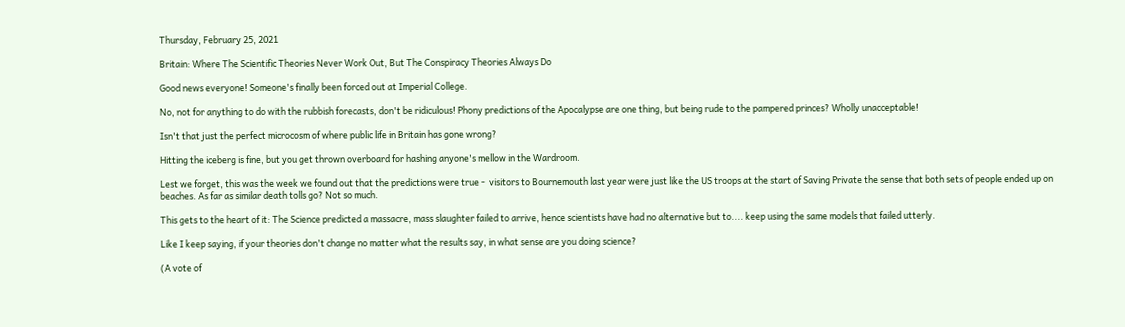Thursday, February 25, 2021

Britain: Where The Scientific Theories Never Work Out, But The Conspiracy Theories Always Do

Good news everyone! Someone's finally been forced out at Imperial College.

No, not for anything to do with the rubbish forecasts, don't be ridiculous! Phony predictions of the Apocalypse are one thing, but being rude to the pampered princes? Wholly unacceptable!

Isn't that just the perfect microcosm of where public life in Britain has gone wrong?

Hitting the iceberg is fine, but you get thrown overboard for hashing anyone's mellow in the Wardroom.

Lest we forget, this was the week we found out that the predictions were true -  visitors to Bournemouth last year were just like the US troops at the start of Saving Private the sense that both sets of people ended up on beaches. As far as similar death tolls go? Not so much.

This gets to the heart of it: The Science predicted a massacre, mass slaughter failed to arrive, hence scientists have had no alternative but to.... keep using the same models that failed utterly.

Like I keep saying, if your theories don't change no matter what the results say, in what sense are you doing science?

(A vote of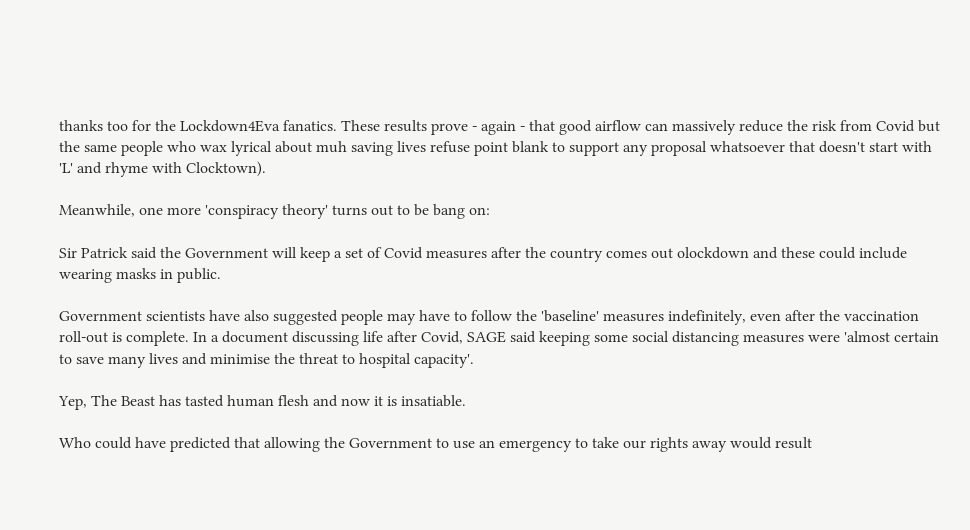thanks too for the Lockdown4Eva fanatics. These results prove - again - that good airflow can massively reduce the risk from Covid but the same people who wax lyrical about muh saving lives refuse point blank to support any proposal whatsoever that doesn't start with 'L' and rhyme with Clocktown).

Meanwhile, one more 'conspiracy theory' turns out to be bang on:

Sir Patrick said the Government will keep a set of Covid measures after the country comes out olockdown and these could include wearing masks in public.

Government scientists have also suggested people may have to follow the 'baseline' measures indefinitely, even after the vaccination roll-out is complete. In a document discussing life after Covid, SAGE said keeping some social distancing measures were 'almost certain to save many lives and minimise the threat to hospital capacity'.

Yep, The Beast has tasted human flesh and now it is insatiable.

Who could have predicted that allowing the Government to use an emergency to take our rights away would result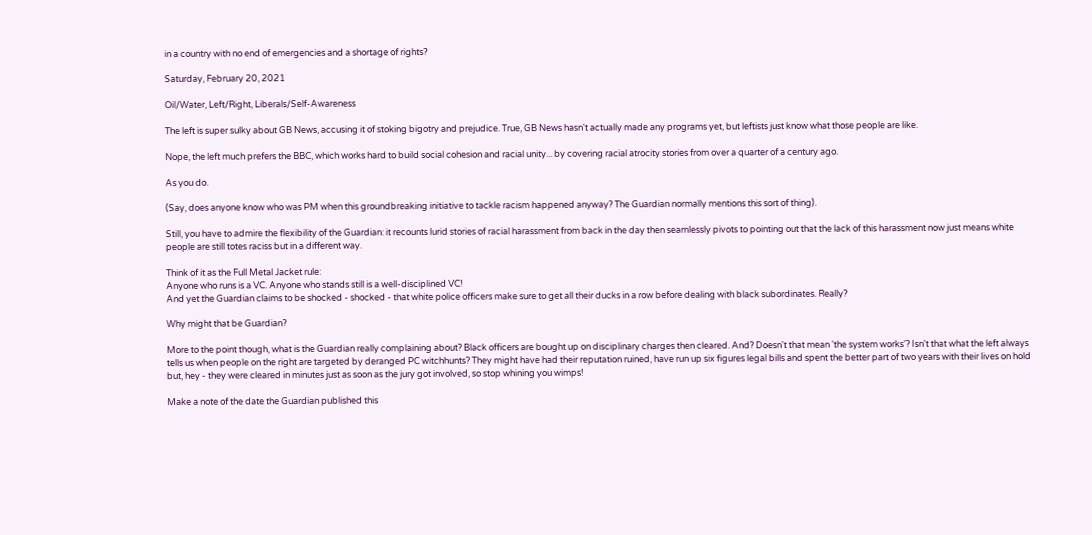in a country with no end of emergencies and a shortage of rights?

Saturday, February 20, 2021

Oil/Water, Left/Right, Liberals/Self-Awareness

The left is super sulky about GB News, accusing it of stoking bigotry and prejudice. True, GB News hasn't actually made any programs yet, but leftists just know what those people are like.

Nope, the left much prefers the BBC, which works hard to build social cohesion and racial unity... by covering racial atrocity stories from over a quarter of a century ago.

As you do.

(Say, does anyone know who was PM when this groundbreaking initiative to tackle racism happened anyway? The Guardian normally mentions this sort of thing).

Still, you have to admire the flexibility of the Guardian: it recounts lurid stories of racial harassment from back in the day then seamlessly pivots to pointing out that the lack of this harassment now just means white people are still totes raciss but in a different way.

Think of it as the Full Metal Jacket rule:
Anyone who runs is a VC. Anyone who stands still is a well-disciplined VC!
And yet the Guardian claims to be shocked - shocked - that white police officers make sure to get all their ducks in a row before dealing with black subordinates. Really?

Why might that be Guardian?

More to the point though, what is the Guardian really complaining about? Black officers are bought up on disciplinary charges then cleared. And? Doesn't that mean 'the system works'? Isn't that what the left always tells us when people on the right are targeted by deranged PC witchhunts? They might have had their reputation ruined, have run up six figures legal bills and spent the better part of two years with their lives on hold but, hey - they were cleared in minutes just as soon as the jury got involved, so stop whining you wimps!

Make a note of the date the Guardian published this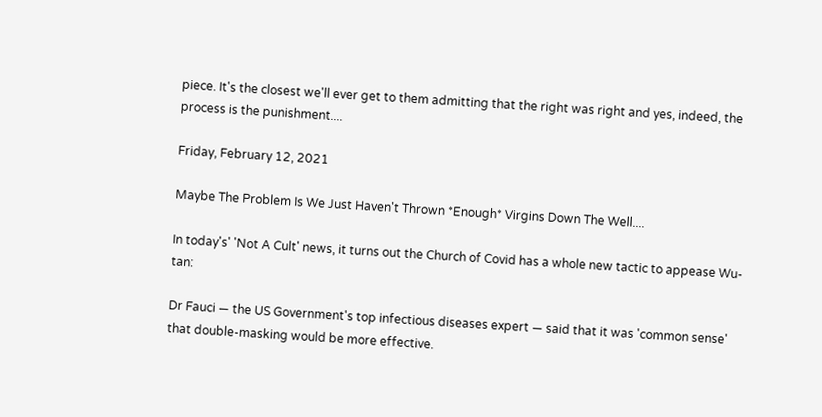piece. It's the closest we'll ever get to them admitting that the right was right and yes, indeed, the process is the punishment....

Friday, February 12, 2021

Maybe The Problem Is We Just Haven't Thrown *Enough* Virgins Down The Well....

In today's' 'Not A Cult' news, it turns out the Church of Covid has a whole new tactic to appease Wu-tan:

Dr Fauci — the US Government's top infectious diseases expert — said that it was 'common sense' that double-masking would be more effective.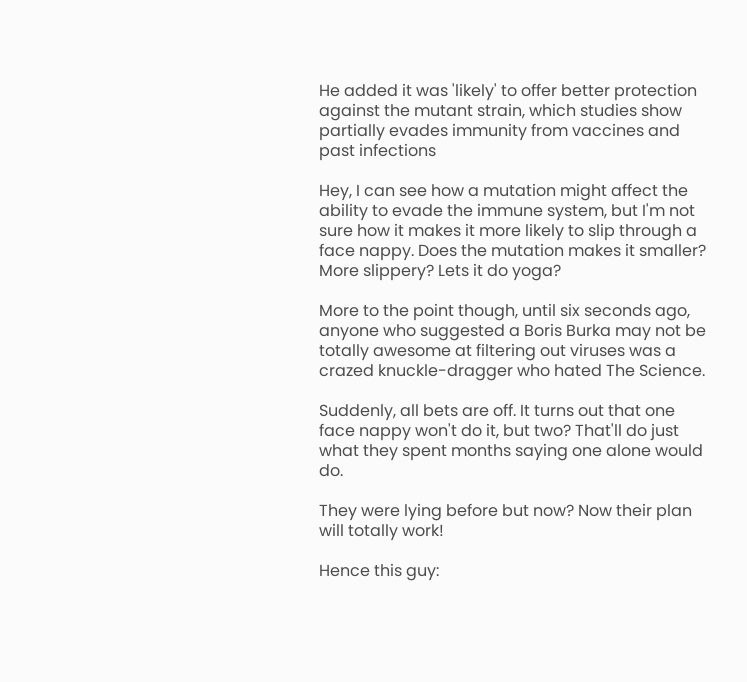He added it was 'likely' to offer better protection against the mutant strain, which studies show partially evades immunity from vaccines and past infections

Hey, I can see how a mutation might affect the ability to evade the immune system, but I'm not sure how it makes it more likely to slip through a face nappy. Does the mutation makes it smaller? More slippery? Lets it do yoga?

More to the point though, until six seconds ago, anyone who suggested a Boris Burka may not be totally awesome at filtering out viruses was a crazed knuckle-dragger who hated The Science.

Suddenly, all bets are off. It turns out that one face nappy won't do it, but two? That'll do just what they spent months saying one alone would do.

They were lying before but now? Now their plan will totally work!

Hence this guy: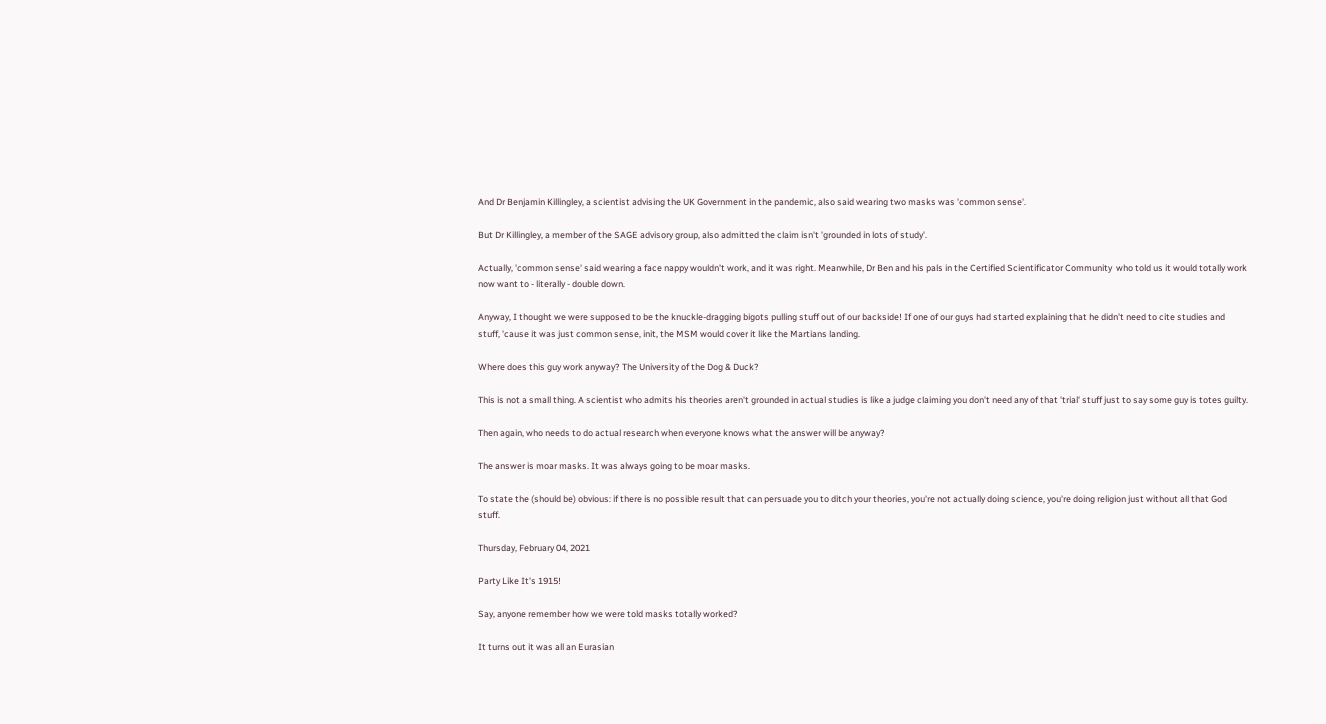And Dr Benjamin Killingley, a scientist advising the UK Government in the pandemic, also said wearing two masks was 'common sense'.

But Dr Killingley, a member of the SAGE advisory group, also admitted the claim isn't 'grounded in lots of study'.

Actually, 'common sense' said wearing a face nappy wouldn't work, and it was right. Meanwhile, Dr Ben and his pals in the Certified Scientificator Community  who told us it would totally work now want to - literally - double down.

Anyway, I thought we were supposed to be the knuckle-dragging bigots pulling stuff out of our backside! If one of our guys had started explaining that he didn't need to cite studies and stuff, 'cause it was just common sense, init, the MSM would cover it like the Martians landing.

Where does this guy work anyway? The University of the Dog & Duck?

This is not a small thing. A scientist who admits his theories aren't grounded in actual studies is like a judge claiming you don't need any of that 'trial' stuff just to say some guy is totes guilty.

Then again, who needs to do actual research when everyone knows what the answer will be anyway?

The answer is moar masks. It was always going to be moar masks.

To state the (should be) obvious: if there is no possible result that can persuade you to ditch your theories, you're not actually doing science, you're doing religion just without all that God stuff.

Thursday, February 04, 2021

Party Like It's 1915!

Say, anyone remember how we were told masks totally worked?

It turns out it was all an Eurasian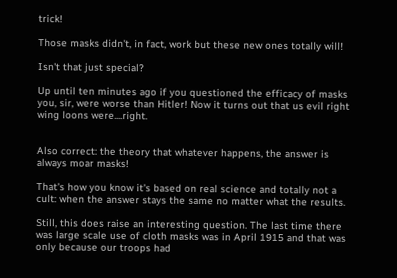trick!

Those masks didn't, in fact, work but these new ones totally will!

Isn't that just special?

Up until ten minutes ago if you questioned the efficacy of masks you, sir, were worse than Hitler! Now it turns out that us evil right wing loons were....right.


Also correct: the theory that whatever happens, the answer is always moar masks!

That's how you know it's based on real science and totally not a cult: when the answer stays the same no matter what the results.

Still, this does raise an interesting question. The last time there was large scale use of cloth masks was in April 1915 and that was only because our troops had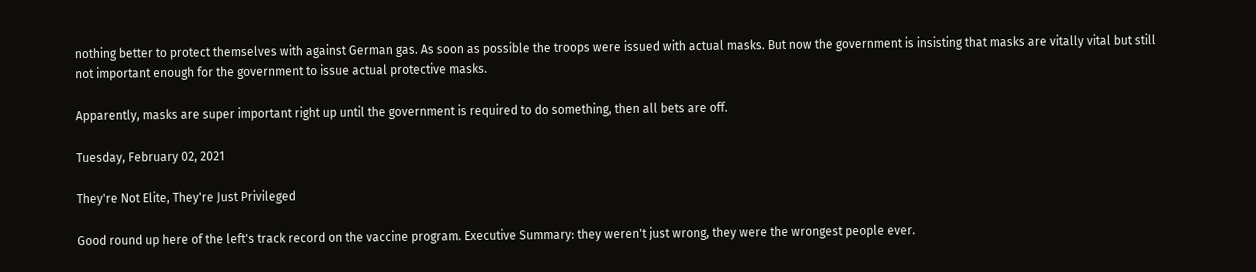nothing better to protect themselves with against German gas. As soon as possible the troops were issued with actual masks. But now the government is insisting that masks are vitally vital but still not important enough for the government to issue actual protective masks.

Apparently, masks are super important right up until the government is required to do something, then all bets are off.

Tuesday, February 02, 2021

They're Not Elite, They're Just Privileged

Good round up here of the left's track record on the vaccine program. Executive Summary: they weren't just wrong, they were the wrongest people ever.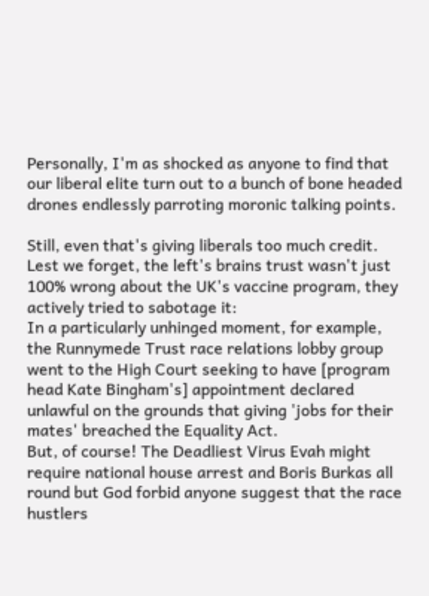Personally, I'm as shocked as anyone to find that our liberal elite turn out to a bunch of bone headed drones endlessly parroting moronic talking points.

Still, even that's giving liberals too much credit. Lest we forget, the left's brains trust wasn't just 100% wrong about the UK's vaccine program, they actively tried to sabotage it:
In a particularly unhinged moment, for example, the Runnymede Trust race relations lobby group went to the High Court seeking to have [program head Kate Bingham's] appointment declared unlawful on the grounds that giving 'jobs for their mates' breached the Equality Act.
But, of course! The Deadliest Virus Evah might require national house arrest and Boris Burkas all round but God forbid anyone suggest that the race hustlers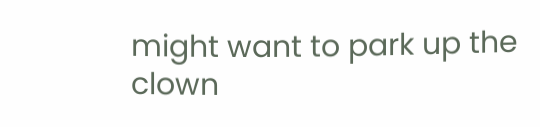might want to park up the clown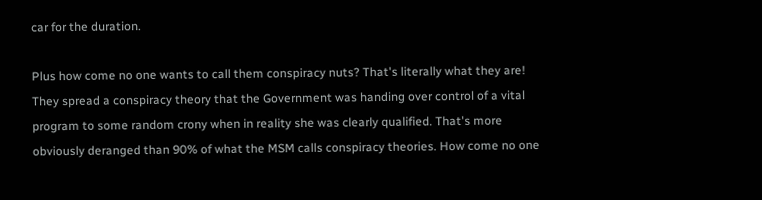car for the duration.

Plus how come no one wants to call them conspiracy nuts? That's literally what they are! They spread a conspiracy theory that the Government was handing over control of a vital program to some random crony when in reality she was clearly qualified. That's more obviously deranged than 90% of what the MSM calls conspiracy theories. How come no one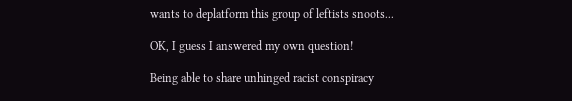wants to deplatform this group of leftists snoots...

OK, I guess I answered my own question!

Being able to share unhinged racist conspiracy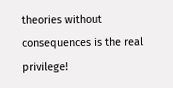theories without consequences is the real privilege!